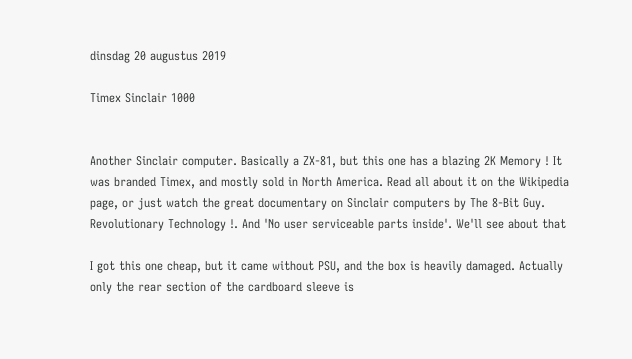dinsdag 20 augustus 2019

Timex Sinclair 1000


Another Sinclair computer. Basically a ZX-81, but this one has a blazing 2K Memory ! It was branded Timex, and mostly sold in North America. Read all about it on the Wikipedia page, or just watch the great documentary on Sinclair computers by The 8-Bit Guy.
Revolutionary Technology !. And 'No user serviceable parts inside'. We'll see about that

I got this one cheap, but it came without PSU, and the box is heavily damaged. Actually only the rear section of the cardboard sleeve is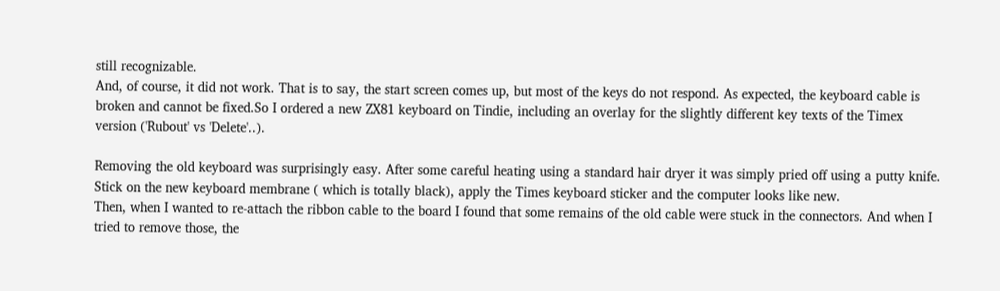still recognizable.
And, of course, it did not work. That is to say, the start screen comes up, but most of the keys do not respond. As expected, the keyboard cable is broken and cannot be fixed.So I ordered a new ZX81 keyboard on Tindie, including an overlay for the slightly different key texts of the Timex version ('Rubout' vs 'Delete'..).

Removing the old keyboard was surprisingly easy. After some careful heating using a standard hair dryer it was simply pried off using a putty knife.
Stick on the new keyboard membrane ( which is totally black), apply the Times keyboard sticker and the computer looks like new.
Then, when I wanted to re-attach the ribbon cable to the board I found that some remains of the old cable were stuck in the connectors. And when I tried to remove those, the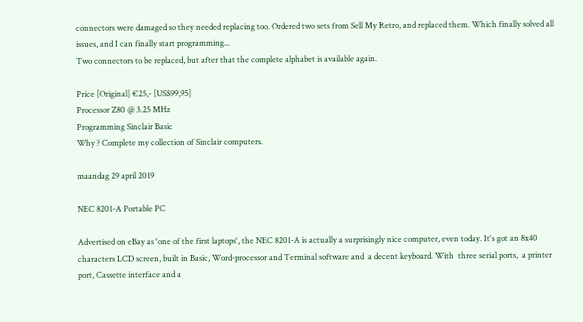connectors were damaged so they needed replacing too. Ordered two sets from Sell My Retro, and replaced them. Which finally solved all issues, and I can finally start programming...
Two connectors to be replaced, but after that the complete alphabet is available again.

Price [Original] €25,- [US$99,95]
Processor Z80 @ 3.25 MHz
Programming Sinclair Basic
Why ? Complete my collection of Sinclair computers.

maandag 29 april 2019

NEC 8201-A Portable PC

Advertised on eBay as 'one of the first laptops', the NEC 8201-A is actually a surprisingly nice computer, even today. It's got an 8x40 characters LCD screen, built in Basic, Word-processor and Terminal software and  a decent keyboard. With  three serial ports,  a printer port, Cassette interface and a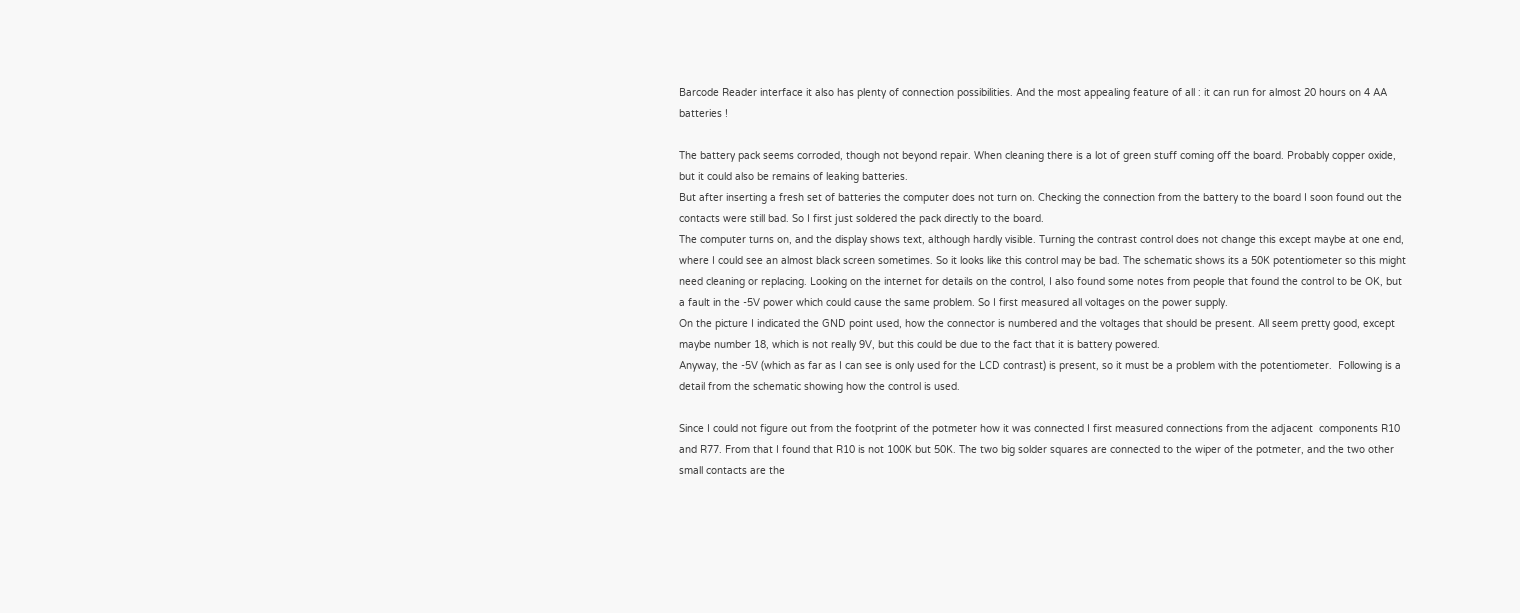Barcode Reader interface it also has plenty of connection possibilities. And the most appealing feature of all : it can run for almost 20 hours on 4 AA batteries !

The battery pack seems corroded, though not beyond repair. When cleaning there is a lot of green stuff coming off the board. Probably copper oxide, but it could also be remains of leaking batteries.
But after inserting a fresh set of batteries the computer does not turn on. Checking the connection from the battery to the board I soon found out the contacts were still bad. So I first just soldered the pack directly to the board.
The computer turns on, and the display shows text, although hardly visible. Turning the contrast control does not change this except maybe at one end, where I could see an almost black screen sometimes. So it looks like this control may be bad. The schematic shows its a 50K potentiometer so this might need cleaning or replacing. Looking on the internet for details on the control, I also found some notes from people that found the control to be OK, but a fault in the -5V power which could cause the same problem. So I first measured all voltages on the power supply.
On the picture I indicated the GND point used, how the connector is numbered and the voltages that should be present. All seem pretty good, except maybe number 18, which is not really 9V, but this could be due to the fact that it is battery powered.
Anyway, the -5V (which as far as I can see is only used for the LCD contrast) is present, so it must be a problem with the potentiometer.  Following is a detail from the schematic showing how the control is used.

Since I could not figure out from the footprint of the potmeter how it was connected I first measured connections from the adjacent  components R10 and R77. From that I found that R10 is not 100K but 50K. The two big solder squares are connected to the wiper of the potmeter, and the two other small contacts are the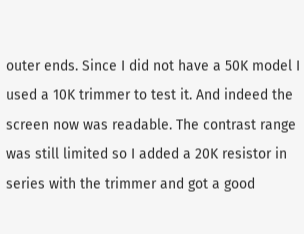outer ends. Since I did not have a 50K model I used a 10K trimmer to test it. And indeed the screen now was readable. The contrast range was still limited so I added a 20K resistor in series with the trimmer and got a good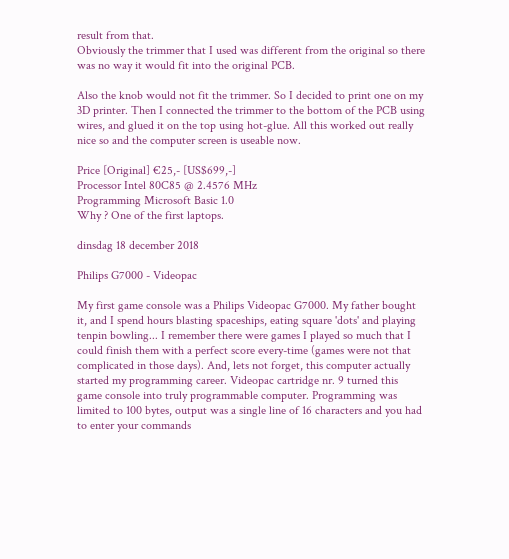result from that.
Obviously the trimmer that I used was different from the original so there was no way it would fit into the original PCB.

Also the knob would not fit the trimmer. So I decided to print one on my 3D printer. Then I connected the trimmer to the bottom of the PCB using wires, and glued it on the top using hot-glue. All this worked out really nice so and the computer screen is useable now.

Price [Original] €25,- [US$699,-]
Processor Intel 80C85 @ 2.4576 MHz
Programming Microsoft Basic 1.0
Why ? One of the first laptops.

dinsdag 18 december 2018

Philips G7000 - Videopac

My first game console was a Philips Videopac G7000. My father bought it, and I spend hours blasting spaceships, eating square 'dots' and playing tenpin bowling... I remember there were games I played so much that I could finish them with a perfect score every-time (games were not that complicated in those days). And, lets not forget, this computer actually started my programming career. Videopac cartridge nr. 9 turned this game console into truly programmable computer. Programming was limited to 100 bytes, output was a single line of 16 characters and you had to enter your commands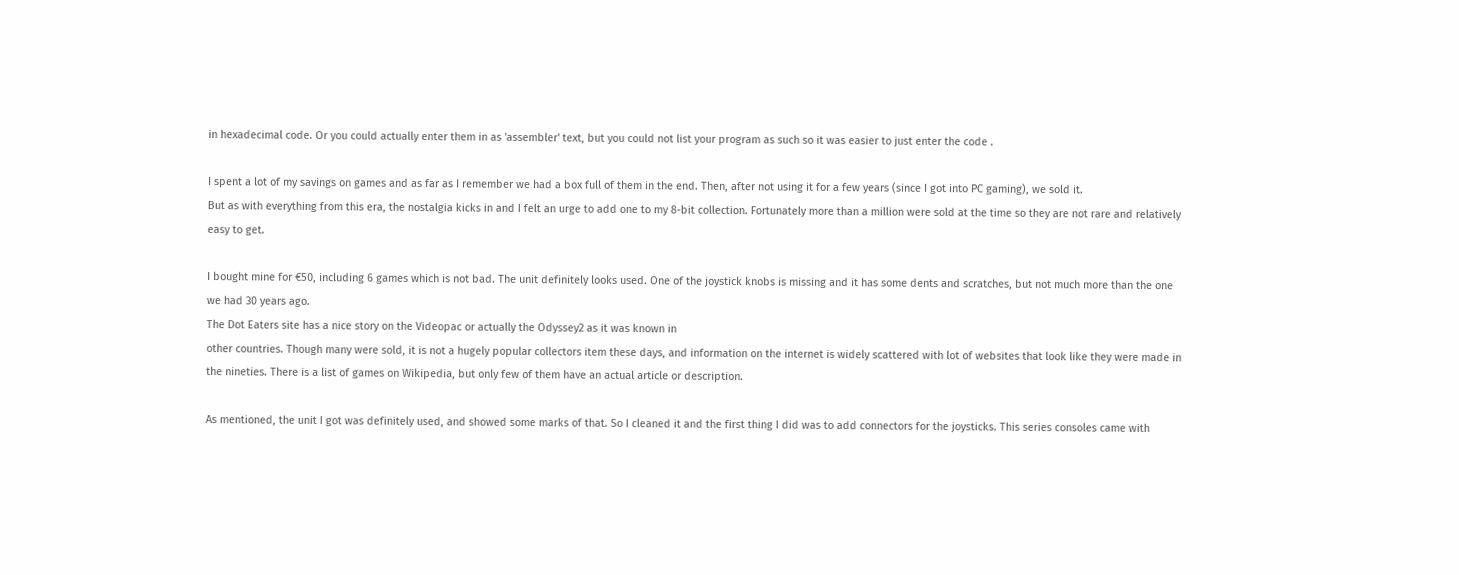in hexadecimal code. Or you could actually enter them in as 'assembler' text, but you could not list your program as such so it was easier to just enter the code .

I spent a lot of my savings on games and as far as I remember we had a box full of them in the end. Then, after not using it for a few years (since I got into PC gaming), we sold it.
But as with everything from this era, the nostalgia kicks in and I felt an urge to add one to my 8-bit collection. Fortunately more than a million were sold at the time so they are not rare and relatively easy to get.

I bought mine for €50, including 6 games which is not bad. The unit definitely looks used. One of the joystick knobs is missing and it has some dents and scratches, but not much more than the one we had 30 years ago.
The Dot Eaters site has a nice story on the Videopac or actually the Odyssey2 as it was known in
other countries. Though many were sold, it is not a hugely popular collectors item these days, and information on the internet is widely scattered with lot of websites that look like they were made in the nineties. There is a list of games on Wikipedia, but only few of them have an actual article or description.

As mentioned, the unit I got was definitely used, and showed some marks of that. So I cleaned it and the first thing I did was to add connectors for the joysticks. This series consoles came with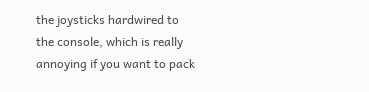the joysticks hardwired to the console, which is really annoying if you want to pack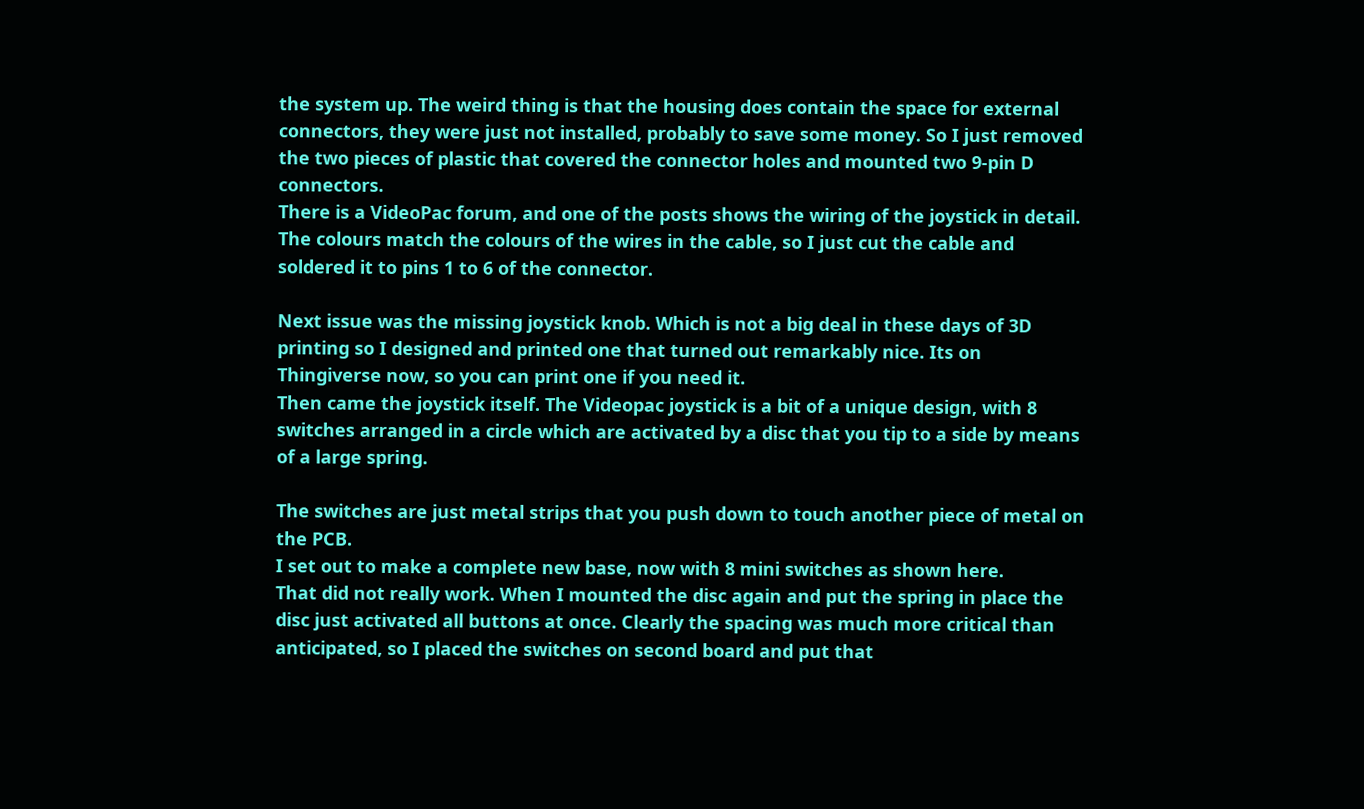the system up. The weird thing is that the housing does contain the space for external connectors, they were just not installed, probably to save some money. So I just removed the two pieces of plastic that covered the connector holes and mounted two 9-pin D connectors.
There is a VideoPac forum, and one of the posts shows the wiring of the joystick in detail. The colours match the colours of the wires in the cable, so I just cut the cable and soldered it to pins 1 to 6 of the connector.

Next issue was the missing joystick knob. Which is not a big deal in these days of 3D printing so I designed and printed one that turned out remarkably nice. Its on Thingiverse now, so you can print one if you need it.
Then came the joystick itself. The Videopac joystick is a bit of a unique design, with 8 switches arranged in a circle which are activated by a disc that you tip to a side by means of a large spring.

The switches are just metal strips that you push down to touch another piece of metal on the PCB.
I set out to make a complete new base, now with 8 mini switches as shown here.
That did not really work. When I mounted the disc again and put the spring in place the disc just activated all buttons at once. Clearly the spacing was much more critical than anticipated, so I placed the switches on second board and put that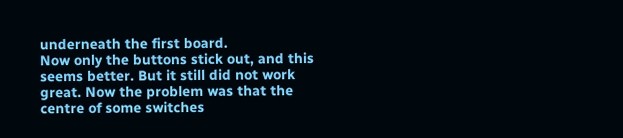underneath the first board.
Now only the buttons stick out, and this seems better. But it still did not work great. Now the problem was that the centre of some switches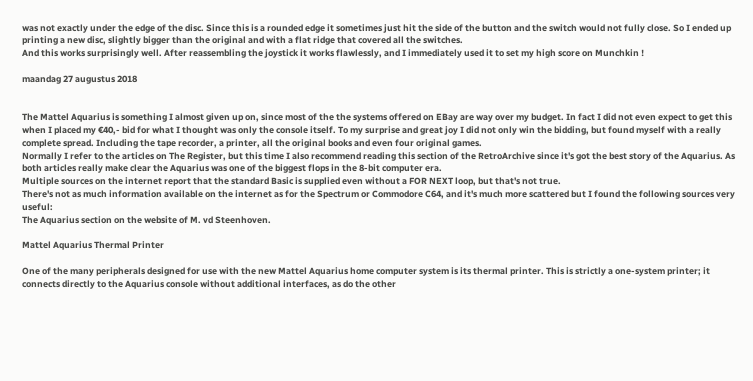was not exactly under the edge of the disc. Since this is a rounded edge it sometimes just hit the side of the button and the switch would not fully close. So I ended up printing a new disc, slightly bigger than the original and with a flat ridge that covered all the switches.
And this works surprisingly well. After reassembling the joystick it works flawlessly, and I immediately used it to set my high score on Munchkin !

maandag 27 augustus 2018


The Mattel Aquarius is something I almost given up on, since most of the the systems offered on EBay are way over my budget. In fact I did not even expect to get this when I placed my €40,- bid for what I thought was only the console itself. To my surprise and great joy I did not only win the bidding, but found myself with a really complete spread. Including the tape recorder, a printer, all the original books and even four original games.
Normally I refer to the articles on The Register, but this time I also recommend reading this section of the RetroArchive since it's got the best story of the Aquarius. As both articles really make clear the Aquarius was one of the biggest flops in the 8-bit computer era.
Multiple sources on the internet report that the standard Basic is supplied even without a FOR NEXT loop, but that's not true.
There's not as much information available on the internet as for the Spectrum or Commodore C64, and it's much more scattered but I found the following sources very useful:
The Aquarius section on the website of M. vd Steenhoven.

Mattel Aquarius Thermal Printer

One of the many peripherals designed for use with the new Mattel Aquarius home computer system is its thermal printer. This is strictly a one-system printer; it connects directly to the Aquarius console without additional interfaces, as do the other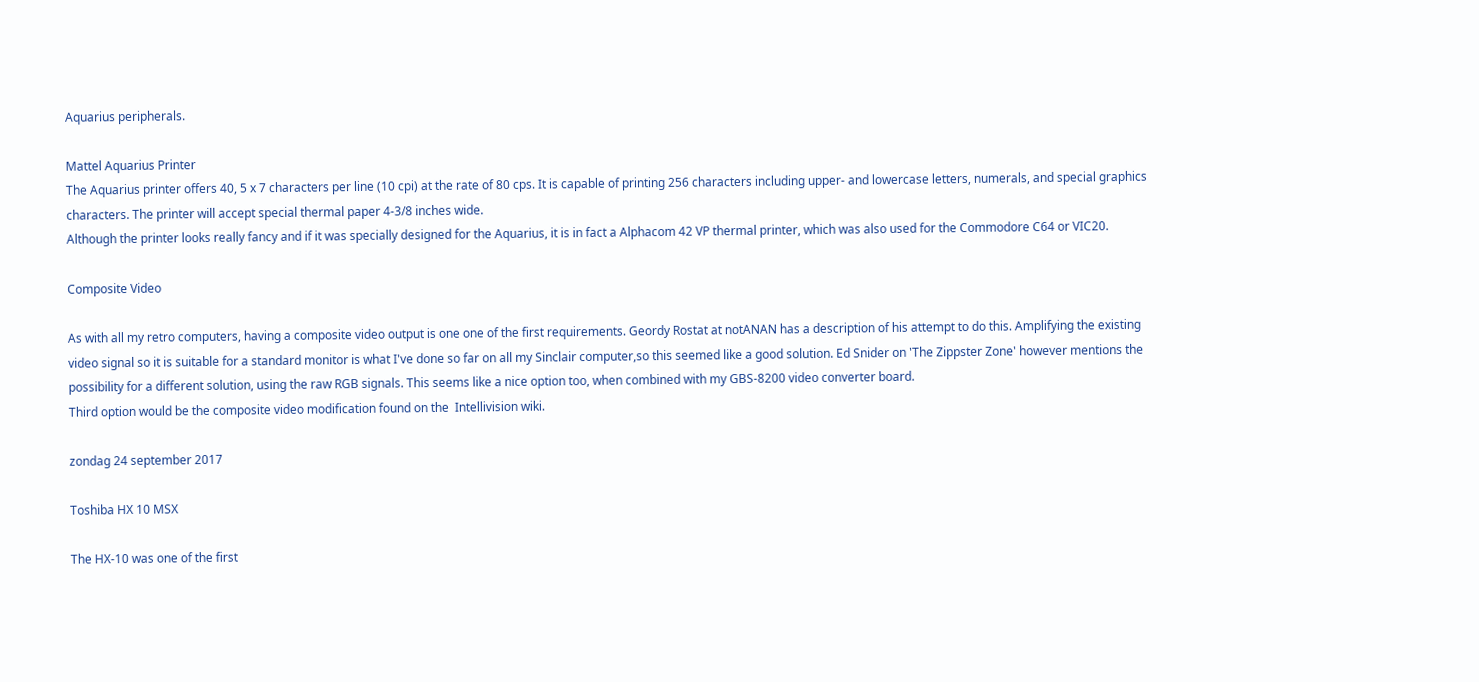Aquarius peripherals.

Mattel Aquarius Printer
The Aquarius printer offers 40, 5 x 7 characters per line (10 cpi) at the rate of 80 cps. It is capable of printing 256 characters including upper- and lowercase letters, numerals, and special graphics characters. The printer will accept special thermal paper 4-3/8 inches wide.
Although the printer looks really fancy and if it was specially designed for the Aquarius, it is in fact a Alphacom 42 VP thermal printer, which was also used for the Commodore C64 or VIC20.

Composite Video

As with all my retro computers, having a composite video output is one one of the first requirements. Geordy Rostat at notANAN has a description of his attempt to do this. Amplifying the existing video signal so it is suitable for a standard monitor is what I've done so far on all my Sinclair computer,so this seemed like a good solution. Ed Snider on 'The Zippster Zone' however mentions the possibility for a different solution, using the raw RGB signals. This seems like a nice option too, when combined with my GBS-8200 video converter board.
Third option would be the composite video modification found on the  Intellivision wiki.

zondag 24 september 2017

Toshiba HX 10 MSX

The HX-10 was one of the first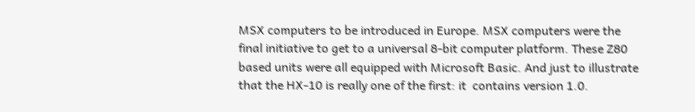MSX computers to be introduced in Europe. MSX computers were the final initiative to get to a universal 8-bit computer platform. These Z80 based units were all equipped with Microsoft Basic. And just to illustrate that the HX-10 is really one of the first: it  contains version 1.0.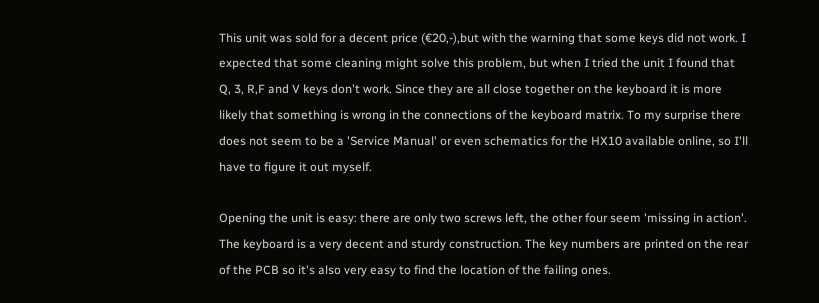This unit was sold for a decent price (€20,-),but with the warning that some keys did not work. I expected that some cleaning might solve this problem, but when I tried the unit I found that Q, 3, R,F and V keys don't work. Since they are all close together on the keyboard it is more likely that something is wrong in the connections of the keyboard matrix. To my surprise there does not seem to be a 'Service Manual' or even schematics for the HX10 available online, so I'll have to figure it out myself.

Opening the unit is easy: there are only two screws left, the other four seem 'missing in action'. The keyboard is a very decent and sturdy construction. The key numbers are printed on the rear of the PCB so it's also very easy to find the location of the failing ones.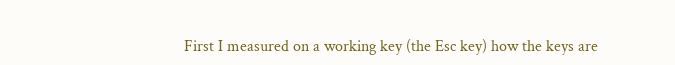First I measured on a working key (the Esc key) how the keys are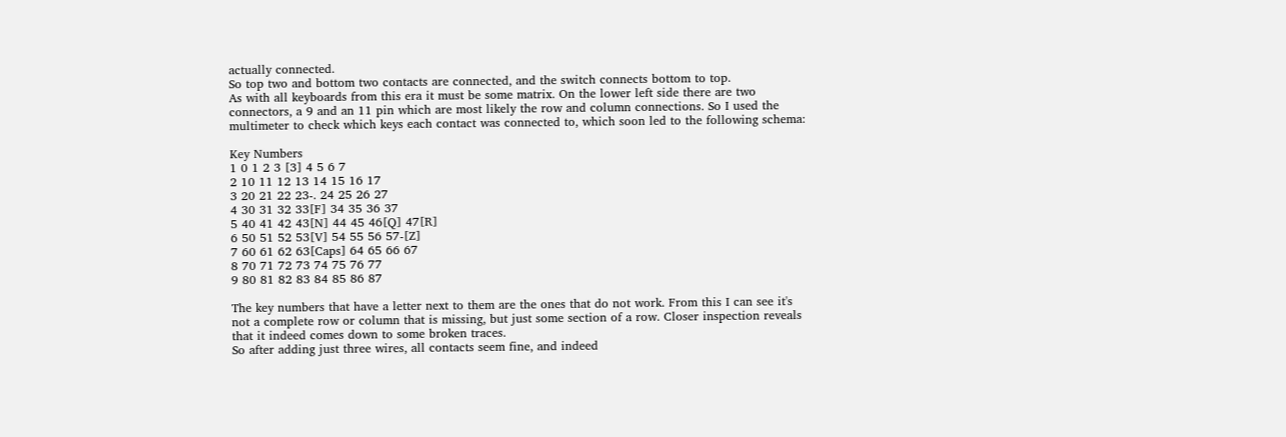actually connected.
So top two and bottom two contacts are connected, and the switch connects bottom to top.
As with all keyboards from this era it must be some matrix. On the lower left side there are two connectors, a 9 and an 11 pin which are most likely the row and column connections. So I used the multimeter to check which keys each contact was connected to, which soon led to the following schema:

Key Numbers
1 0 1 2 3 [3] 4 5 6 7
2 10 11 12 13 14 15 16 17
3 20 21 22 23-. 24 25 26 27
4 30 31 32 33[F] 34 35 36 37
5 40 41 42 43[N] 44 45 46[Q] 47[R]
6 50 51 52 53[V] 54 55 56 57-[Z]
7 60 61 62 63[Caps] 64 65 66 67
8 70 71 72 73 74 75 76 77
9 80 81 82 83 84 85 86 87

The key numbers that have a letter next to them are the ones that do not work. From this I can see it's not a complete row or column that is missing, but just some section of a row. Closer inspection reveals that it indeed comes down to some broken traces.
So after adding just three wires, all contacts seem fine, and indeed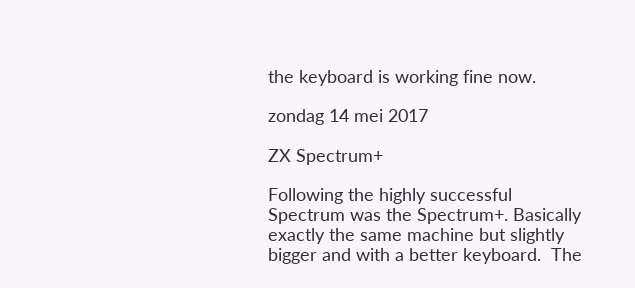the keyboard is working fine now.

zondag 14 mei 2017

ZX Spectrum+

Following the highly successful Spectrum was the Spectrum+. Basically exactly the same machine but slightly bigger and with a better keyboard.  The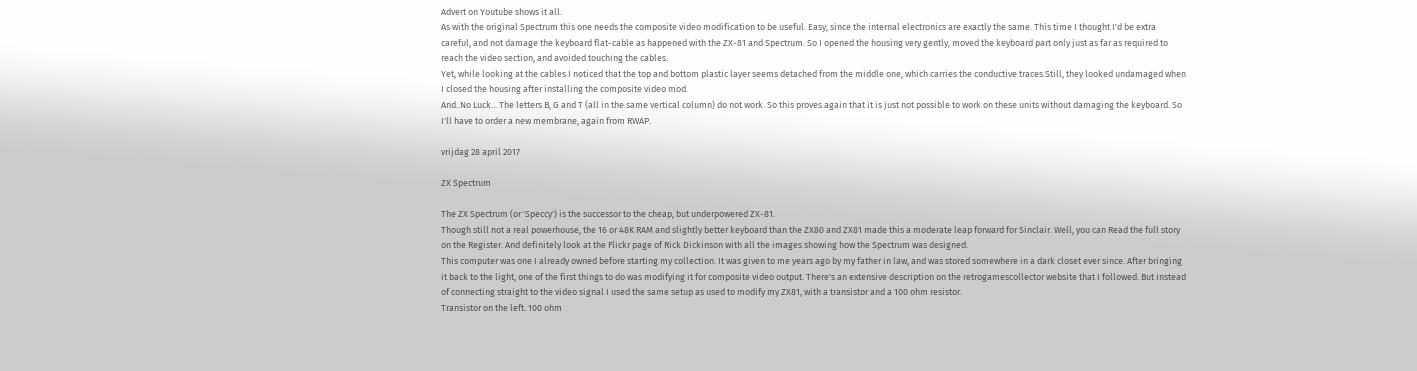Advert on Youtube shows it all.
As with the original Spectrum this one needs the composite video modification to be useful. Easy, since the internal electronics are exactly the same. This time I thought I'd be extra careful, and not damage the keyboard flat-cable as happened with the ZX-81 and Spectrum. So I opened the housing very gently, moved the keyboard part only just as far as required to reach the video section, and avoided touching the cables.
Yet, while looking at the cables I noticed that the top and bottom plastic layer seems detached from the middle one, which carries the conductive traces.Still, they looked undamaged when I closed the housing after installing the composite video mod.
And..No Luck... The letters B, G and T (all in the same vertical column) do not work. So this proves again that it is just not possible to work on these units without damaging the keyboard. So I'll have to order a new membrane, again from RWAP.

vrijdag 28 april 2017

ZX Spectrum

The ZX Spectrum (or 'Speccy') is the successor to the cheap, but underpowered ZX-81.
Though still not a real powerhouse, the 16 or 48K RAM and slightly better keyboard than the ZX80 and ZX81 made this a moderate leap forward for Sinclair. Well, you can Read the full story on the Register. And definitely look at the Flickr page of Rick Dickinson with all the images showing how the Spectrum was designed.
This computer was one I already owned before starting my collection. It was given to me years ago by my father in law, and was stored somewhere in a dark closet ever since. After bringing it back to the light, one of the first things to do was modifying it for composite video output. There's an extensive description on the retrogamescollector website that I followed. But instead of connecting straight to the video signal I used the same setup as used to modify my ZX81, with a transistor and a 100 ohm resistor.
Transistor on the left. 100 ohm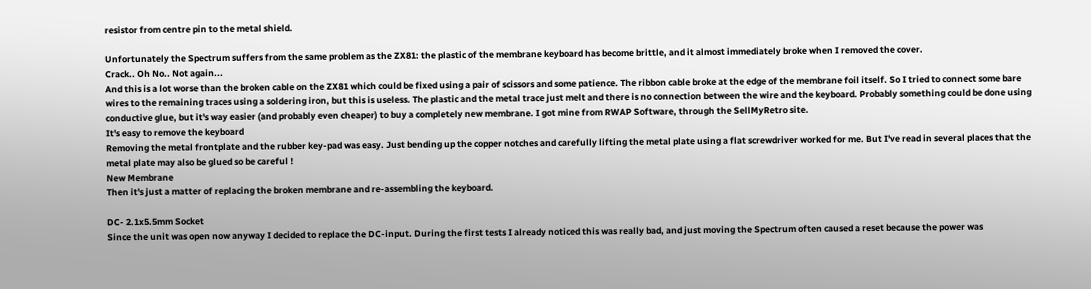resistor from centre pin to the metal shield.

Unfortunately the Spectrum suffers from the same problem as the ZX81: the plastic of the membrane keyboard has become brittle, and it almost immediately broke when I removed the cover.
Crack.. Oh No.. Not again...
And this is a lot worse than the broken cable on the ZX81 which could be fixed using a pair of scissors and some patience. The ribbon cable broke at the edge of the membrane foil itself. So I tried to connect some bare wires to the remaining traces using a soldering iron, but this is useless. The plastic and the metal trace just melt and there is no connection between the wire and the keyboard. Probably something could be done using conductive glue, but it's way easier (and probably even cheaper) to buy a completely new membrane. I got mine from RWAP Software, through the SellMyRetro site.
It's easy to remove the keyboard
Removing the metal frontplate and the rubber key-pad was easy. Just bending up the copper notches and carefully lifting the metal plate using a flat screwdriver worked for me. But I've read in several places that the metal plate may also be glued so be careful !
New Membrane
Then it's just a matter of replacing the broken membrane and re-assembling the keyboard.

DC- 2.1x5.5mm Socket
Since the unit was open now anyway I decided to replace the DC-input. During the first tests I already noticed this was really bad, and just moving the Spectrum often caused a reset because the power was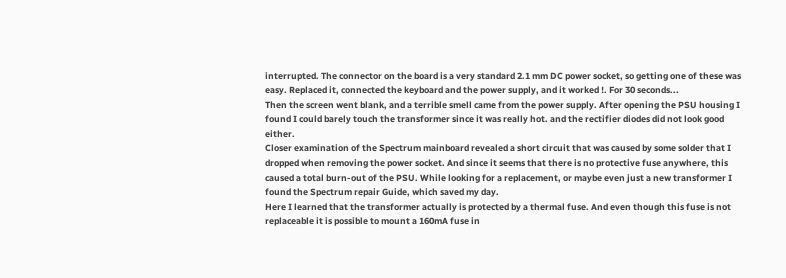interrupted. The connector on the board is a very standard 2.1 mm DC power socket, so getting one of these was easy. Replaced it, connected the keyboard and the power supply, and it worked !. For 30 seconds...
Then the screen went blank, and a terrible smell came from the power supply. After opening the PSU housing I found I could barely touch the transformer since it was really hot. and the rectifier diodes did not look good either.
Closer examination of the Spectrum mainboard revealed a short circuit that was caused by some solder that I dropped when removing the power socket. And since it seems that there is no protective fuse anywhere, this caused a total burn-out of the PSU. While looking for a replacement, or maybe even just a new transformer I found the Spectrum repair Guide, which saved my day.
Here I learned that the transformer actually is protected by a thermal fuse. And even though this fuse is not replaceable it is possible to mount a 160mA fuse in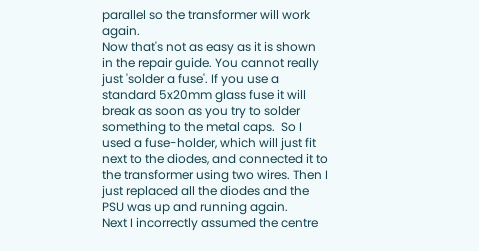parallel so the transformer will work again.
Now that's not as easy as it is shown in the repair guide. You cannot really just 'solder a fuse'. If you use a standard 5x20mm glass fuse it will break as soon as you try to solder something to the metal caps.  So I used a fuse-holder, which will just fit next to the diodes, and connected it to the transformer using two wires. Then I just replaced all the diodes and the PSU was up and running again.
Next I incorrectly assumed the centre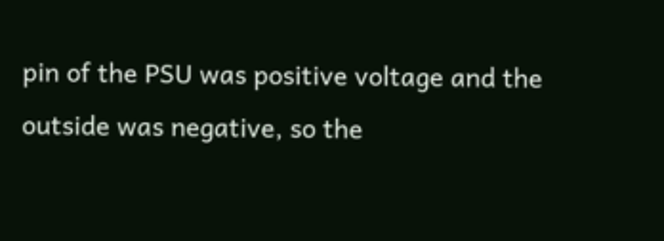pin of the PSU was positive voltage and the outside was negative, so the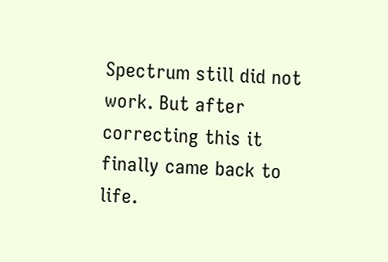Spectrum still did not work. But after correcting this it finally came back to life.